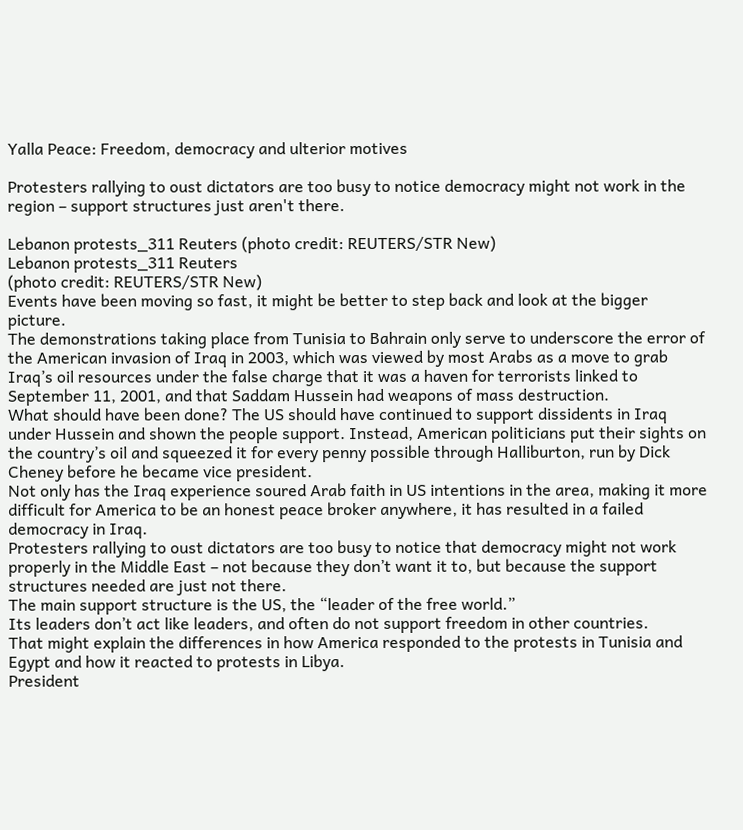Yalla Peace: Freedom, democracy and ulterior motives

Protesters rallying to oust dictators are too busy to notice democracy might not work in the region – support structures just aren't there.

Lebanon protests_311 Reuters (photo credit: REUTERS/STR New)
Lebanon protests_311 Reuters
(photo credit: REUTERS/STR New)
Events have been moving so fast, it might be better to step back and look at the bigger picture.
The demonstrations taking place from Tunisia to Bahrain only serve to underscore the error of the American invasion of Iraq in 2003, which was viewed by most Arabs as a move to grab Iraq’s oil resources under the false charge that it was a haven for terrorists linked to September 11, 2001, and that Saddam Hussein had weapons of mass destruction.
What should have been done? The US should have continued to support dissidents in Iraq under Hussein and shown the people support. Instead, American politicians put their sights on the country’s oil and squeezed it for every penny possible through Halliburton, run by Dick Cheney before he became vice president.
Not only has the Iraq experience soured Arab faith in US intentions in the area, making it more difficult for America to be an honest peace broker anywhere, it has resulted in a failed democracy in Iraq.
Protesters rallying to oust dictators are too busy to notice that democracy might not work properly in the Middle East – not because they don’t want it to, but because the support structures needed are just not there.
The main support structure is the US, the “leader of the free world.”
Its leaders don’t act like leaders, and often do not support freedom in other countries.
That might explain the differences in how America responded to the protests in Tunisia and Egypt and how it reacted to protests in Libya.
President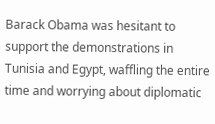Barack Obama was hesitant to support the demonstrations in Tunisia and Egypt, waffling the entire time and worrying about diplomatic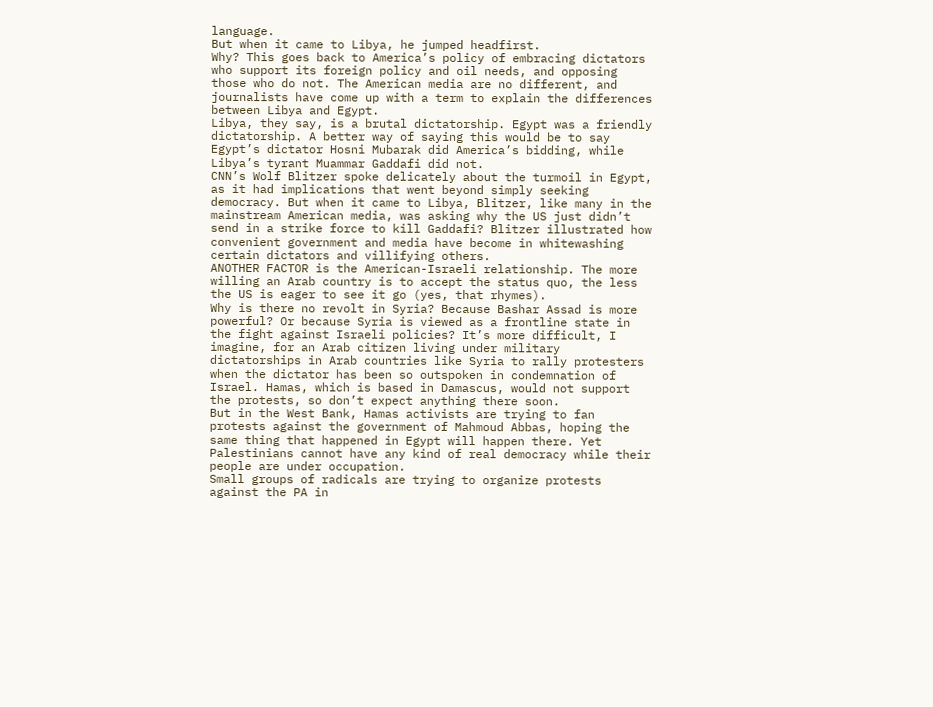language.
But when it came to Libya, he jumped headfirst.
Why? This goes back to America’s policy of embracing dictators who support its foreign policy and oil needs, and opposing those who do not. The American media are no different, and journalists have come up with a term to explain the differences between Libya and Egypt.
Libya, they say, is a brutal dictatorship. Egypt was a friendly dictatorship. A better way of saying this would be to say Egypt’s dictator Hosni Mubarak did America’s bidding, while Libya’s tyrant Muammar Gaddafi did not.
CNN’s Wolf Blitzer spoke delicately about the turmoil in Egypt, as it had implications that went beyond simply seeking democracy. But when it came to Libya, Blitzer, like many in the mainstream American media, was asking why the US just didn’t send in a strike force to kill Gaddafi? Blitzer illustrated how convenient government and media have become in whitewashing certain dictators and villifying others.
ANOTHER FACTOR is the American-Israeli relationship. The more willing an Arab country is to accept the status quo, the less the US is eager to see it go (yes, that rhymes).
Why is there no revolt in Syria? Because Bashar Assad is more powerful? Or because Syria is viewed as a frontline state in the fight against Israeli policies? It’s more difficult, I imagine, for an Arab citizen living under military dictatorships in Arab countries like Syria to rally protesters when the dictator has been so outspoken in condemnation of Israel. Hamas, which is based in Damascus, would not support the protests, so don’t expect anything there soon.
But in the West Bank, Hamas activists are trying to fan protests against the government of Mahmoud Abbas, hoping the same thing that happened in Egypt will happen there. Yet Palestinians cannot have any kind of real democracy while their people are under occupation.
Small groups of radicals are trying to organize protests against the PA in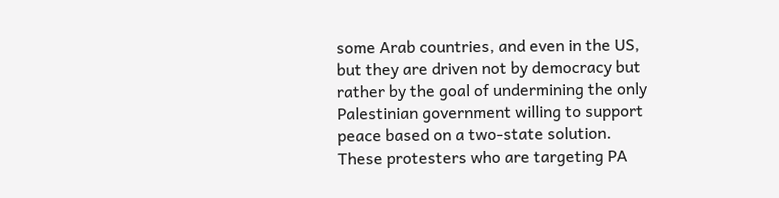some Arab countries, and even in the US, but they are driven not by democracy but rather by the goal of undermining the only Palestinian government willing to support peace based on a two-state solution.
These protesters who are targeting PA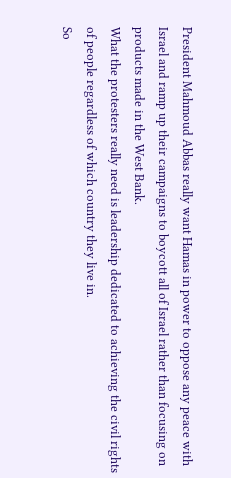President Mahmoud Abbas really want Hamas in power to oppose any peace with Israel and ramp up their campaigns to boycott all of Israel rather than focusing on products made in the West Bank.
What the protesters really need is leadership dedicated to achieving the civil rights of people regardless of which country they live in.
So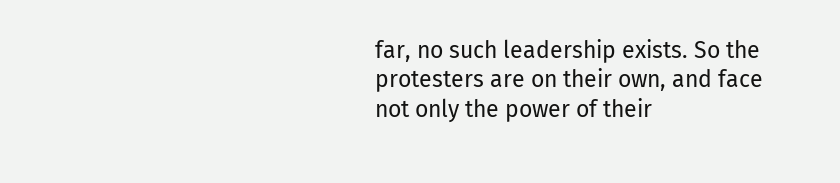far, no such leadership exists. So the protesters are on their own, and face not only the power of their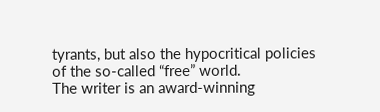tyrants, but also the hypocritical policies of the so-called “free” world.
The writer is an award-winning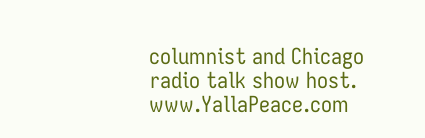columnist and Chicago radio talk show host. www.YallaPeace.com